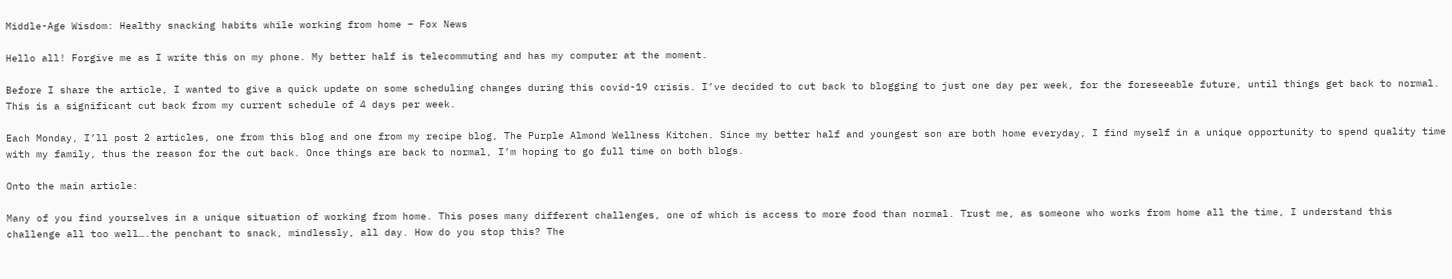Middle-Age Wisdom: Healthy snacking habits while working from home – Fox News

Hello all! Forgive me as I write this on my phone. My better half is telecommuting and has my computer at the moment.

Before I share the article, I wanted to give a quick update on some scheduling changes during this covid-19 crisis. I’ve decided to cut back to blogging to just one day per week, for the foreseeable future, until things get back to normal. This is a significant cut back from my current schedule of 4 days per week.

Each Monday, I’ll post 2 articles, one from this blog and one from my recipe blog, The Purple Almond Wellness Kitchen. Since my better half and youngest son are both home everyday, I find myself in a unique opportunity to spend quality time with my family, thus the reason for the cut back. Once things are back to normal, I’m hoping to go full time on both blogs.

Onto the main article:

Many of you find yourselves in a unique situation of working from home. This poses many different challenges, one of which is access to more food than normal. Trust me, as someone who works from home all the time, I understand this challenge all too well….the penchant to snack, mindlessly, all day. How do you stop this? The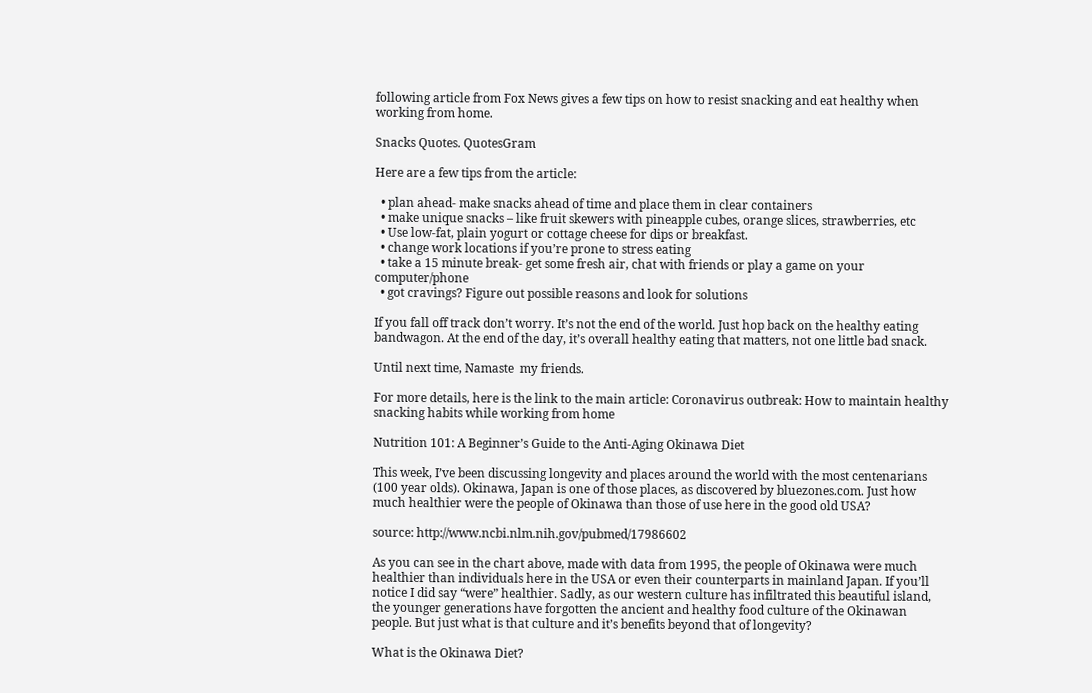following article from Fox News gives a few tips on how to resist snacking and eat healthy when working from home.

Snacks Quotes. QuotesGram

Here are a few tips from the article:

  • plan ahead- make snacks ahead of time and place them in clear containers
  • make unique snacks – like fruit skewers with pineapple cubes, orange slices, strawberries, etc
  • Use low-fat, plain yogurt or cottage cheese for dips or breakfast.
  • change work locations if you’re prone to stress eating
  • take a 15 minute break- get some fresh air, chat with friends or play a game on your computer/phone
  • got cravings? Figure out possible reasons and look for solutions

If you fall off track don’t worry. It’s not the end of the world. Just hop back on the healthy eating bandwagon. At the end of the day, it’s overall healthy eating that matters, not one little bad snack.

Until next time, Namaste  my friends.

For more details, here is the link to the main article: Coronavirus outbreak: How to maintain healthy snacking habits while working from home

Nutrition 101: A Beginner’s Guide to the Anti-Aging Okinawa Diet

This week, I’ve been discussing longevity and places around the world with the most centenarians (100 year olds). Okinawa, Japan is one of those places, as discovered by bluezones.com. Just how much healthier were the people of Okinawa than those of use here in the good old USA?

source: http://www.ncbi.nlm.nih.gov/pubmed/17986602

As you can see in the chart above, made with data from 1995, the people of Okinawa were much healthier than individuals here in the USA or even their counterparts in mainland Japan. If you’ll notice I did say “were” healthier. Sadly, as our western culture has infiltrated this beautiful island, the younger generations have forgotten the ancient and healthy food culture of the Okinawan people. But just what is that culture and it’s benefits beyond that of longevity?

What is the Okinawa Diet?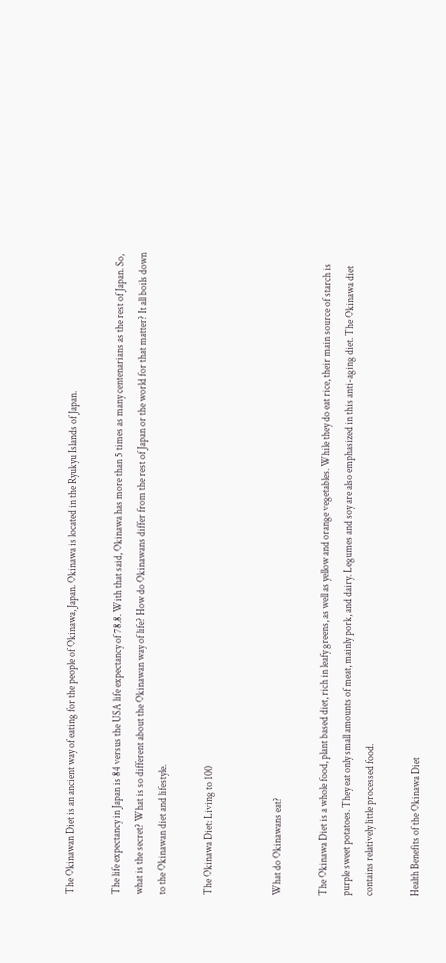The Okinawan Diet is an ancient way of eating for the people of Okinawa, Japan. Okinawa is located in the Ryukyu Islands of Japan.

The life expectancy in Japan is 84 versus the USA life expectancy of 78.8. With that said, Okinawa has more than 5 times as many centenarians as the rest of Japan. So, what is the secret? What is so different about the Okinawan way of life? How do Okinawans differ from the rest of Japan or the world for that matter? It all boils down to the Okinawan diet and lifestyle.

The Okinawa Diet: Living to 100


What do Okinawans eat?

The Okinawa Diet is a whole food, plant based diet, rich in leafy greens, as well as yellow and orange vegetables. While they do eat rice, their main source of starch is purple sweet potatoes. They eat only small amounts of meat, mainly pork, and dairy. Legumes and soy are also emphasized in this anti-aging diet. The Okinawa diet contains relatively little processed food.

Health Benefits of the Okinawa Diet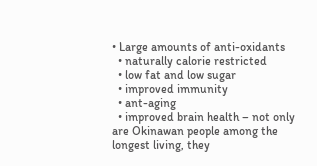• Large amounts of anti-oxidants
  • naturally calorie restricted
  • low fat and low sugar
  • improved immunity
  • ant-aging
  • improved brain health – not only are Okinawan people among the longest living, they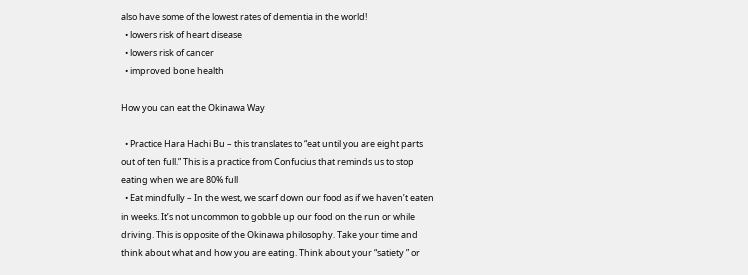also have some of the lowest rates of dementia in the world!
  • lowers risk of heart disease
  • lowers risk of cancer
  • improved bone health

How you can eat the Okinawa Way

  • Practice Hara Hachi Bu – this translates to “eat until you are eight parts out of ten full.” This is a practice from Confucius that reminds us to stop eating when we are 80% full
  • Eat mindfully – In the west, we scarf down our food as if we haven’t eaten in weeks. It’s not uncommon to gobble up our food on the run or while driving. This is opposite of the Okinawa philosophy. Take your time and think about what and how you are eating. Think about your “satiety ” or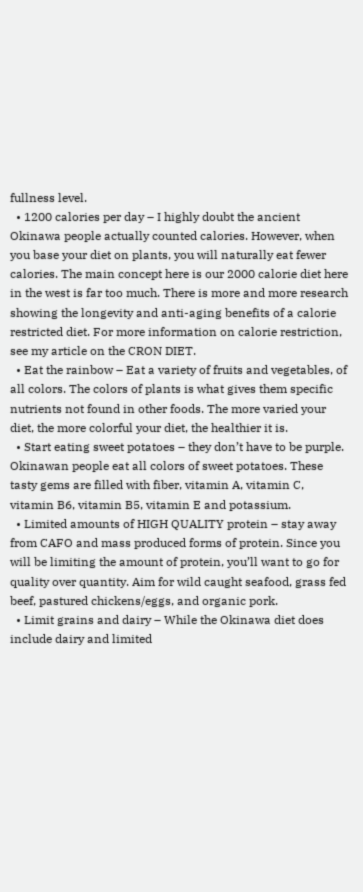fullness level.
  • 1200 calories per day – I highly doubt the ancient Okinawa people actually counted calories. However, when you base your diet on plants, you will naturally eat fewer calories. The main concept here is our 2000 calorie diet here in the west is far too much. There is more and more research showing the longevity and anti-aging benefits of a calorie restricted diet. For more information on calorie restriction, see my article on the CRON DIET.
  • Eat the rainbow – Eat a variety of fruits and vegetables, of all colors. The colors of plants is what gives them specific nutrients not found in other foods. The more varied your diet, the more colorful your diet, the healthier it is.
  • Start eating sweet potatoes – they don’t have to be purple. Okinawan people eat all colors of sweet potatoes. These tasty gems are filled with fiber, vitamin A, vitamin C, vitamin B6, vitamin B5, vitamin E and potassium.
  • Limited amounts of HIGH QUALITY protein – stay away from CAFO and mass produced forms of protein. Since you will be limiting the amount of protein, you’ll want to go for quality over quantity. Aim for wild caught seafood, grass fed beef, pastured chickens/eggs, and organic pork.
  • Limit grains and dairy – While the Okinawa diet does include dairy and limited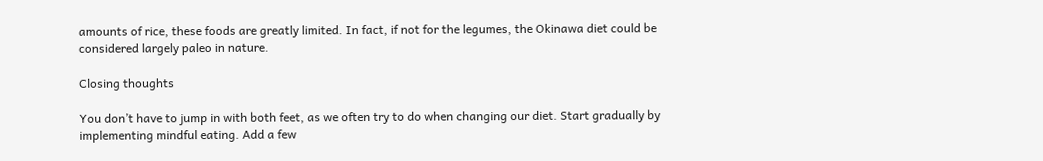amounts of rice, these foods are greatly limited. In fact, if not for the legumes, the Okinawa diet could be considered largely paleo in nature.

Closing thoughts

You don’t have to jump in with both feet, as we often try to do when changing our diet. Start gradually by implementing mindful eating. Add a few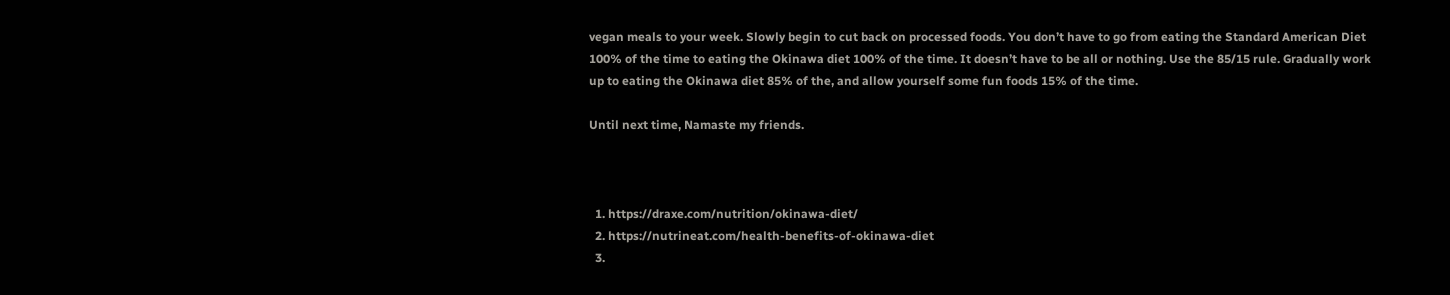vegan meals to your week. Slowly begin to cut back on processed foods. You don’t have to go from eating the Standard American Diet 100% of the time to eating the Okinawa diet 100% of the time. It doesn’t have to be all or nothing. Use the 85/15 rule. Gradually work up to eating the Okinawa diet 85% of the, and allow yourself some fun foods 15% of the time.

Until next time, Namaste my friends.



  1. https://draxe.com/nutrition/okinawa-diet/
  2. https://nutrineat.com/health-benefits-of-okinawa-diet
  3.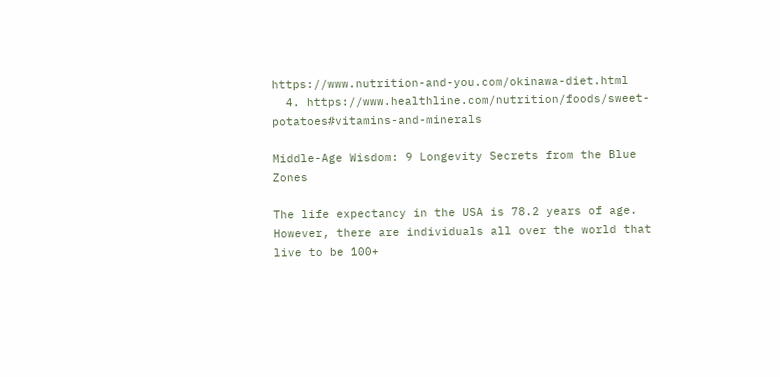https://www.nutrition-and-you.com/okinawa-diet.html
  4. https://www.healthline.com/nutrition/foods/sweet-potatoes#vitamins-and-minerals

Middle-Age Wisdom: 9 Longevity Secrets from the Blue Zones

The life expectancy in the USA is 78.2 years of age. However, there are individuals all over the world that live to be 100+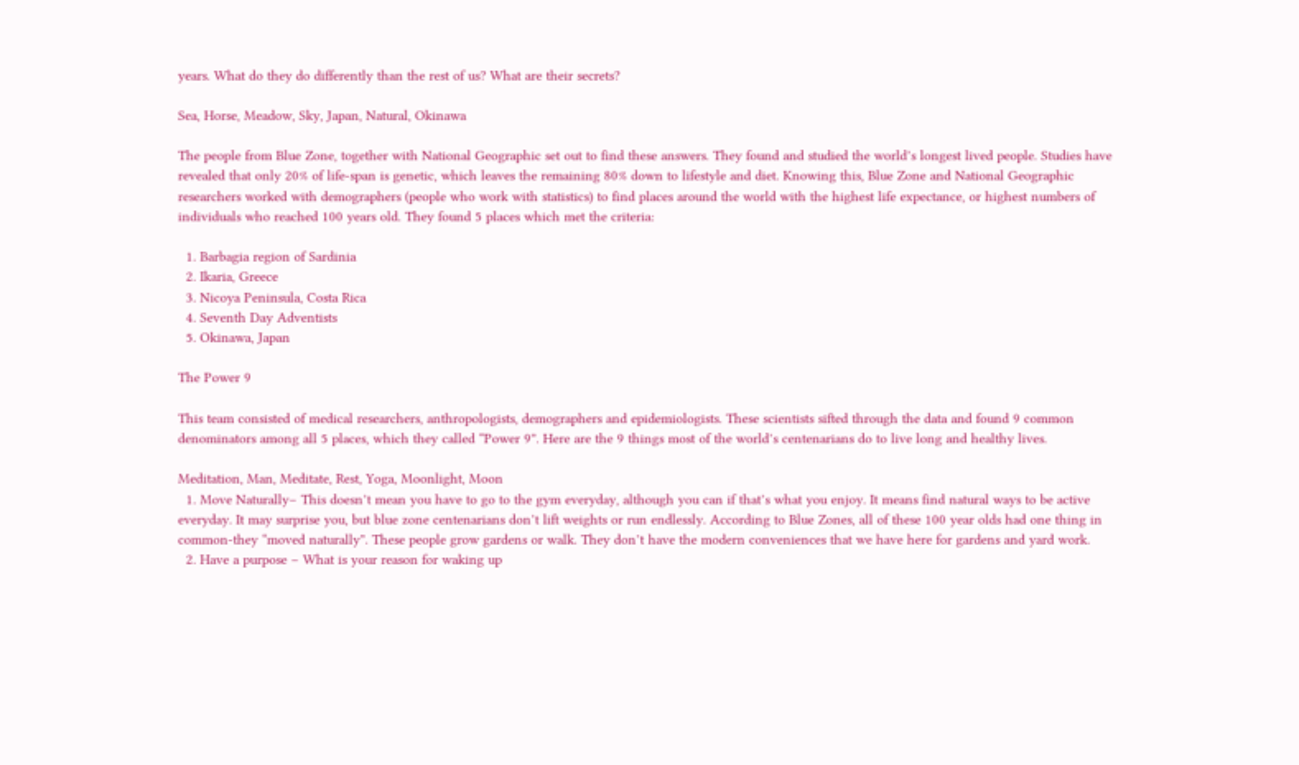years. What do they do differently than the rest of us? What are their secrets?

Sea, Horse, Meadow, Sky, Japan, Natural, Okinawa

The people from Blue Zone, together with National Geographic set out to find these answers. They found and studied the world’s longest lived people. Studies have revealed that only 20% of life-span is genetic, which leaves the remaining 80% down to lifestyle and diet. Knowing this, Blue Zone and National Geographic researchers worked with demographers (people who work with statistics) to find places around the world with the highest life expectance, or highest numbers of individuals who reached 100 years old. They found 5 places which met the criteria:

  1. Barbagia region of Sardinia
  2. Ikaria, Greece
  3. Nicoya Peninsula, Costa Rica
  4. Seventh Day Adventists
  5. Okinawa, Japan

The Power 9

This team consisted of medical researchers, anthropologists, demographers and epidemiologists. These scientists sifted through the data and found 9 common denominators among all 5 places, which they called “Power 9”. Here are the 9 things most of the world’s centenarians do to live long and healthy lives.

Meditation, Man, Meditate, Rest, Yoga, Moonlight, Moon
  1. Move Naturally– This doesn’t mean you have to go to the gym everyday, although you can if that’s what you enjoy. It means find natural ways to be active everyday. It may surprise you, but blue zone centenarians don’t lift weights or run endlessly. According to Blue Zones, all of these 100 year olds had one thing in common-they “moved naturally”. These people grow gardens or walk. They don’t have the modern conveniences that we have here for gardens and yard work.
  2. Have a purpose – What is your reason for waking up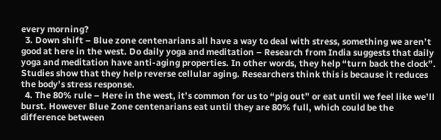every morning?
  3. Down shift – Blue zone centenarians all have a way to deal with stress, something we aren’t good at here in the west. Do daily yoga and meditation – Research from India suggests that daily yoga and meditation have anti-aging properties. In other words, they help “turn back the clock”. Studies show that they help reverse cellular aging. Researchers think this is because it reduces the body’s stress response.
  4. The 80% rule – Here in the west, it’s common for us to “pig out” or eat until we feel like we’ll burst. However Blue Zone centenarians eat until they are 80% full, which could be the difference between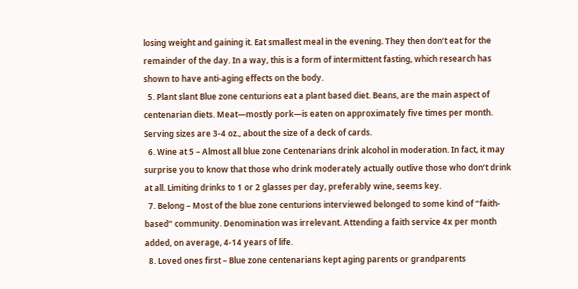losing weight and gaining it. Eat smallest meal in the evening. They then don’t eat for the remainder of the day. In a way, this is a form of intermittent fasting, which research has shown to have anti-aging effects on the body.
  5. Plant slant Blue zone centurions eat a plant based diet. Beans, are the main aspect of centenarian diets. Meat—mostly pork—is eaten on approximately five times per month.  Serving sizes are 3-4 oz., about the size of a deck of cards.
  6. Wine at 5 – Almost all blue zone Centenarians drink alcohol in moderation. In fact, it may surprise you to know that those who drink moderately actually outlive those who don’t drink at all. Limiting drinks to 1 or 2 glasses per day, preferably wine, seems key.
  7. Belong – Most of the blue zone centurions interviewed belonged to some kind of “faith-based” community. Denomination was irrelevant. Attending a faith service 4x per month added, on average, 4-14 years of life.
  8. Loved ones first – Blue zone centenarians kept aging parents or grandparents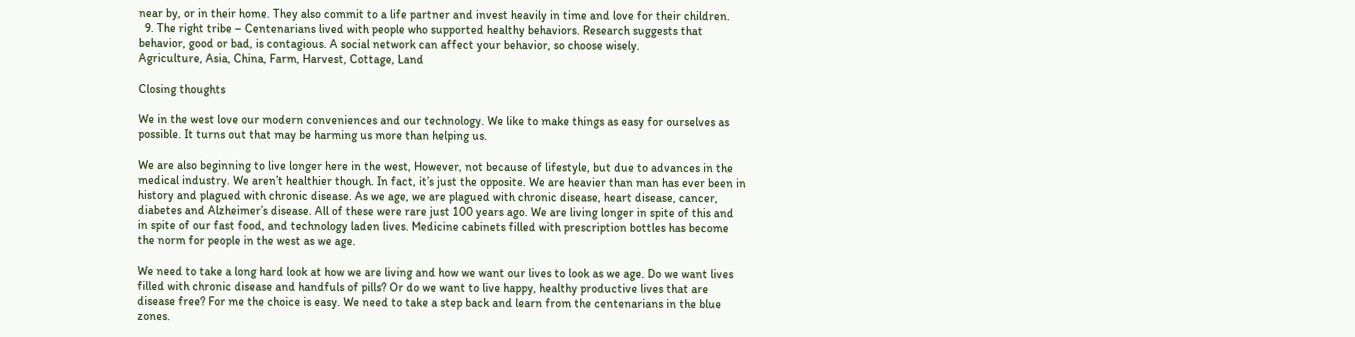near by, or in their home. They also commit to a life partner and invest heavily in time and love for their children.
  9. The right tribe – Centenarians lived with people who supported healthy behaviors. Research suggests that behavior, good or bad, is contagious. A social network can affect your behavior, so choose wisely.
Agriculture, Asia, China, Farm, Harvest, Cottage, Land

Closing thoughts

We in the west love our modern conveniences and our technology. We like to make things as easy for ourselves as possible. It turns out that may be harming us more than helping us.

We are also beginning to live longer here in the west, However, not because of lifestyle, but due to advances in the medical industry. We aren’t healthier though. In fact, it’s just the opposite. We are heavier than man has ever been in history and plagued with chronic disease. As we age, we are plagued with chronic disease, heart disease, cancer, diabetes and Alzheimer’s disease. All of these were rare just 100 years ago. We are living longer in spite of this and in spite of our fast food, and technology laden lives. Medicine cabinets filled with prescription bottles has become the norm for people in the west as we age.

We need to take a long hard look at how we are living and how we want our lives to look as we age. Do we want lives filled with chronic disease and handfuls of pills? Or do we want to live happy, healthy productive lives that are disease free? For me the choice is easy. We need to take a step back and learn from the centenarians in the blue zones.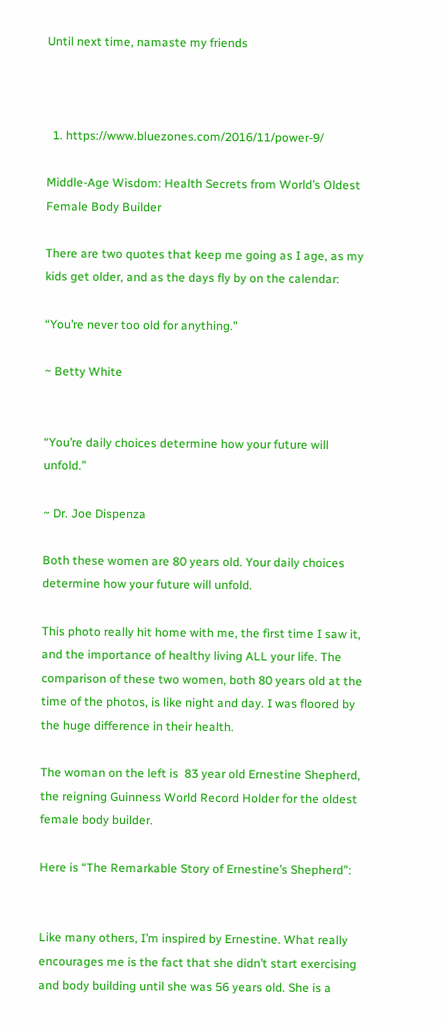Until next time, namaste my friends



  1. https://www.bluezones.com/2016/11/power-9/

Middle-Age Wisdom: Health Secrets from World’s Oldest Female Body Builder

There are two quotes that keep me going as I age, as my kids get older, and as the days fly by on the calendar:

“You’re never too old for anything.”

~ Betty White


“You’re daily choices determine how your future will unfold.”

~ Dr. Joe Dispenza

Both these women are 80 years old. Your daily choices determine how your future will unfold.

This photo really hit home with me, the first time I saw it, and the importance of healthy living ALL your life. The comparison of these two women, both 80 years old at the time of the photos, is like night and day. I was floored by the huge difference in their health.

The woman on the left is  83 year old Ernestine Shepherd, the reigning Guinness World Record Holder for the oldest female body builder.

Here is “The Remarkable Story of Ernestine’s Shepherd”:


Like many others, I’m inspired by Ernestine. What really encourages me is the fact that she didn’t start exercising and body building until she was 56 years old. She is a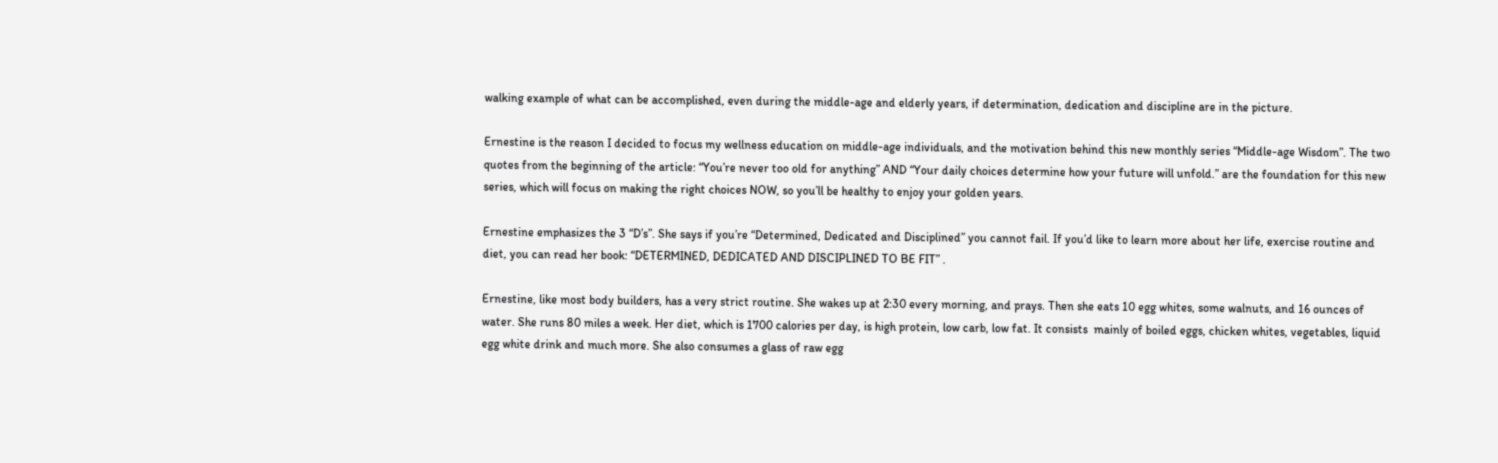walking example of what can be accomplished, even during the middle-age and elderly years, if determination, dedication and discipline are in the picture.

Ernestine is the reason I decided to focus my wellness education on middle-age individuals, and the motivation behind this new monthly series “Middle-age Wisdom”. The two quotes from the beginning of the article: “You’re never too old for anything” AND “Your daily choices determine how your future will unfold.” are the foundation for this new series, which will focus on making the right choices NOW, so you’ll be healthy to enjoy your golden years.

Ernestine emphasizes the 3 “D’s”. She says if you’re “Determined, Dedicated and Disciplined” you cannot fail. If you’d like to learn more about her life, exercise routine and diet, you can read her book: “DETERMINED, DEDICATED AND DISCIPLINED TO BE FIT” .

Ernestine, like most body builders, has a very strict routine. She wakes up at 2:30 every morning, and prays. Then she eats 10 egg whites, some walnuts, and 16 ounces of water. She runs 80 miles a week. Her diet, which is 1700 calories per day, is high protein, low carb, low fat. It consists  mainly of boiled eggs, chicken whites, vegetables, liquid egg white drink and much more. She also consumes a glass of raw egg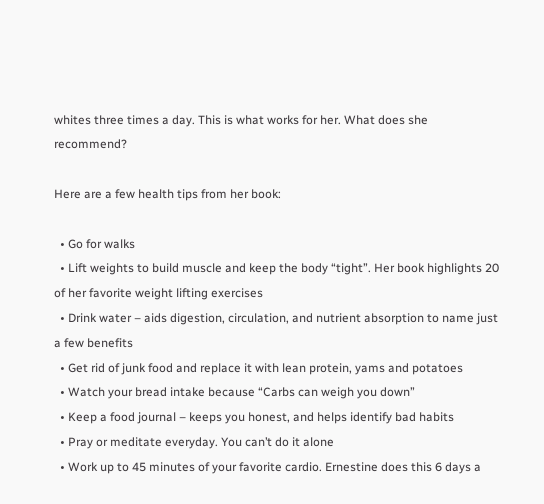whites three times a day. This is what works for her. What does she recommend?

Here are a few health tips from her book:

  • Go for walks
  • Lift weights to build muscle and keep the body “tight”. Her book highlights 20 of her favorite weight lifting exercises
  • Drink water – aids digestion, circulation, and nutrient absorption to name just a few benefits
  • Get rid of junk food and replace it with lean protein, yams and potatoes
  • Watch your bread intake because “Carbs can weigh you down”
  • Keep a food journal – keeps you honest, and helps identify bad habits
  • Pray or meditate everyday. You can’t do it alone
  • Work up to 45 minutes of your favorite cardio. Ernestine does this 6 days a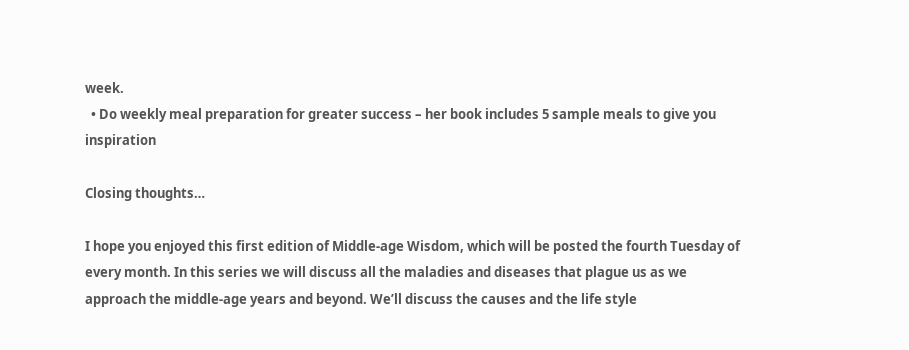week.
  • Do weekly meal preparation for greater success – her book includes 5 sample meals to give you inspiration

Closing thoughts…

I hope you enjoyed this first edition of Middle-age Wisdom, which will be posted the fourth Tuesday of every month. In this series we will discuss all the maladies and diseases that plague us as we approach the middle-age years and beyond. We’ll discuss the causes and the life style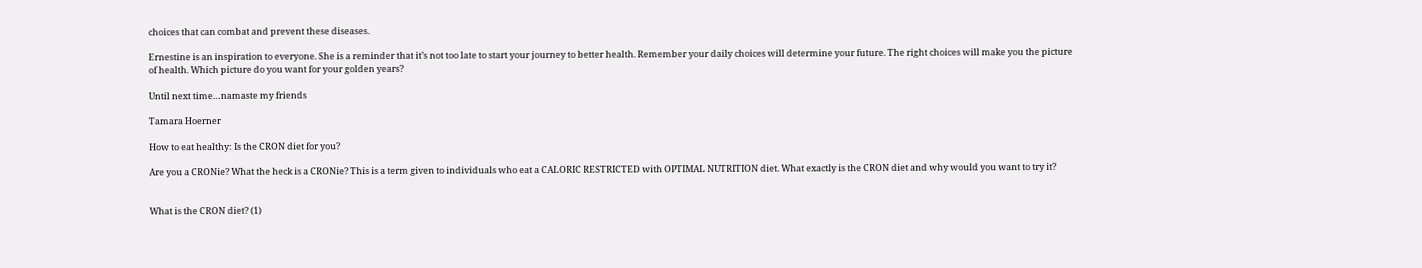choices that can combat and prevent these diseases.

Ernestine is an inspiration to everyone. She is a reminder that it’s not too late to start your journey to better health. Remember your daily choices will determine your future. The right choices will make you the picture of health. Which picture do you want for your golden years?

Until next time…namaste my friends

Tamara Hoerner

How to eat healthy: Is the CRON diet for you?

Are you a CRONie? What the heck is a CRONie? This is a term given to individuals who eat a CALORIC RESTRICTED with OPTIMAL NUTRITION diet. What exactly is the CRON diet and why would you want to try it?


What is the CRON diet? (1)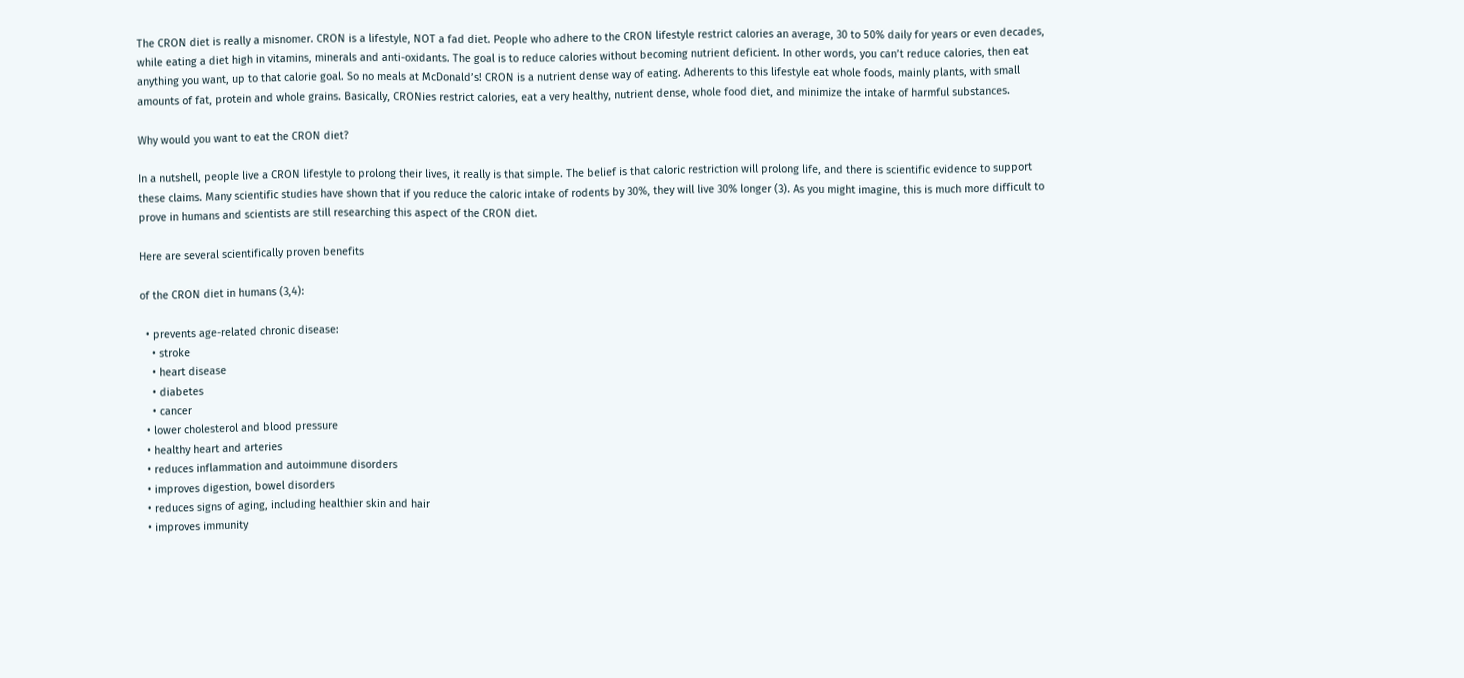The CRON diet is really a misnomer. CRON is a lifestyle, NOT a fad diet. People who adhere to the CRON lifestyle restrict calories an average, 30 to 50% daily for years or even decades, while eating a diet high in vitamins, minerals and anti-oxidants. The goal is to reduce calories without becoming nutrient deficient. In other words, you can’t reduce calories, then eat anything you want, up to that calorie goal. So no meals at McDonald’s! CRON is a nutrient dense way of eating. Adherents to this lifestyle eat whole foods, mainly plants, with small amounts of fat, protein and whole grains. Basically, CRONies restrict calories, eat a very healthy, nutrient dense, whole food diet, and minimize the intake of harmful substances.

Why would you want to eat the CRON diet?

In a nutshell, people live a CRON lifestyle to prolong their lives, it really is that simple. The belief is that caloric restriction will prolong life, and there is scientific evidence to support these claims. Many scientific studies have shown that if you reduce the caloric intake of rodents by 30%, they will live 30% longer (3). As you might imagine, this is much more difficult to prove in humans and scientists are still researching this aspect of the CRON diet.

Here are several scientifically proven benefits

of the CRON diet in humans (3,4):

  • prevents age-related chronic disease:
    • stroke
    • heart disease
    • diabetes
    • cancer
  • lower cholesterol and blood pressure
  • healthy heart and arteries
  • reduces inflammation and autoimmune disorders
  • improves digestion, bowel disorders
  • reduces signs of aging, including healthier skin and hair
  • improves immunity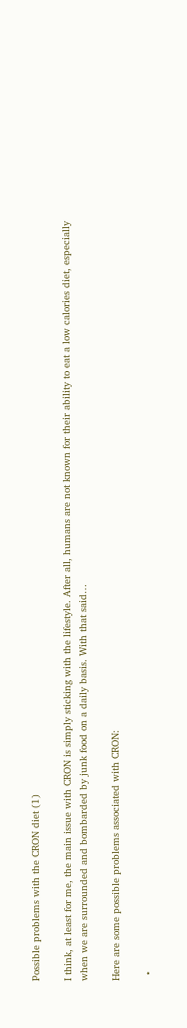Possible problems with the CRON diet (1)

I think, at least for me, the main issue with CRON is simply sticking with the lifestyle. After all, humans are not known for their ability to eat a low calories diet, especially when we are surrounded and bombarded by junk food on a daily basis. With that said…

Here are some possible problems associated with CRON:

  •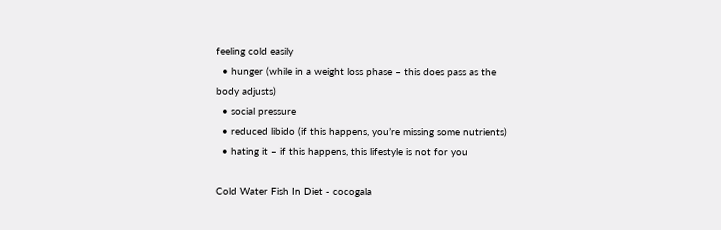feeling cold easily
  • hunger (while in a weight loss phase – this does pass as the body adjusts)
  • social pressure
  • reduced libido (if this happens, you’re missing some nutrients)
  • hating it – if this happens, this lifestyle is not for you

Cold Water Fish In Diet - cocogala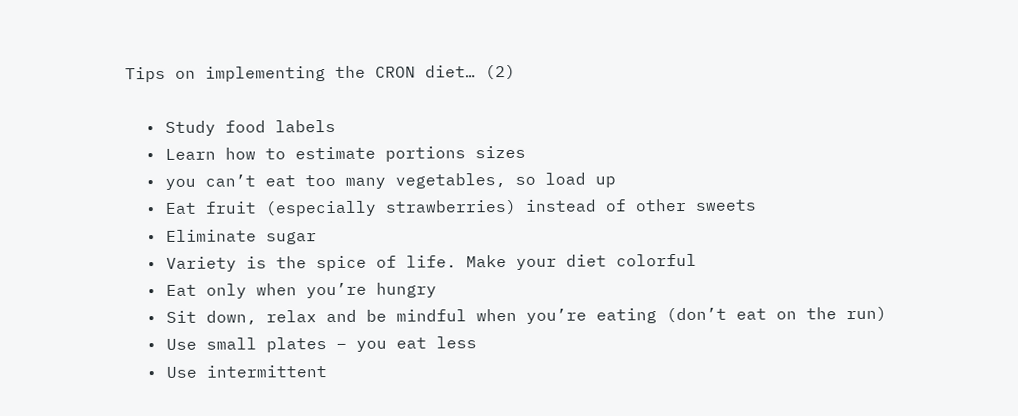Tips on implementing the CRON diet… (2)

  • Study food labels
  • Learn how to estimate portions sizes
  • you can’t eat too many vegetables, so load up
  • Eat fruit (especially strawberries) instead of other sweets
  • Eliminate sugar
  • Variety is the spice of life. Make your diet colorful
  • Eat only when you’re hungry
  • Sit down, relax and be mindful when you’re eating (don’t eat on the run)
  • Use small plates – you eat less
  • Use intermittent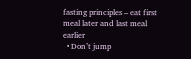fasting principles – eat first meal later and last meal earlier
  • Don’t jump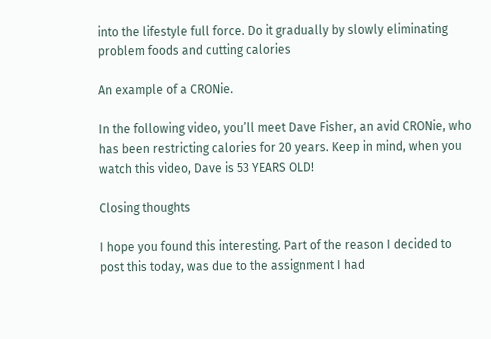into the lifestyle full force. Do it gradually by slowly eliminating problem foods and cutting calories

An example of a CRONie.

In the following video, you’ll meet Dave Fisher, an avid CRONie, who has been restricting calories for 20 years. Keep in mind, when you watch this video, Dave is 53 YEARS OLD!

Closing thoughts

I hope you found this interesting. Part of the reason I decided to post this today, was due to the assignment I had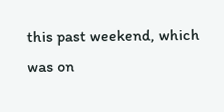this past weekend, which was on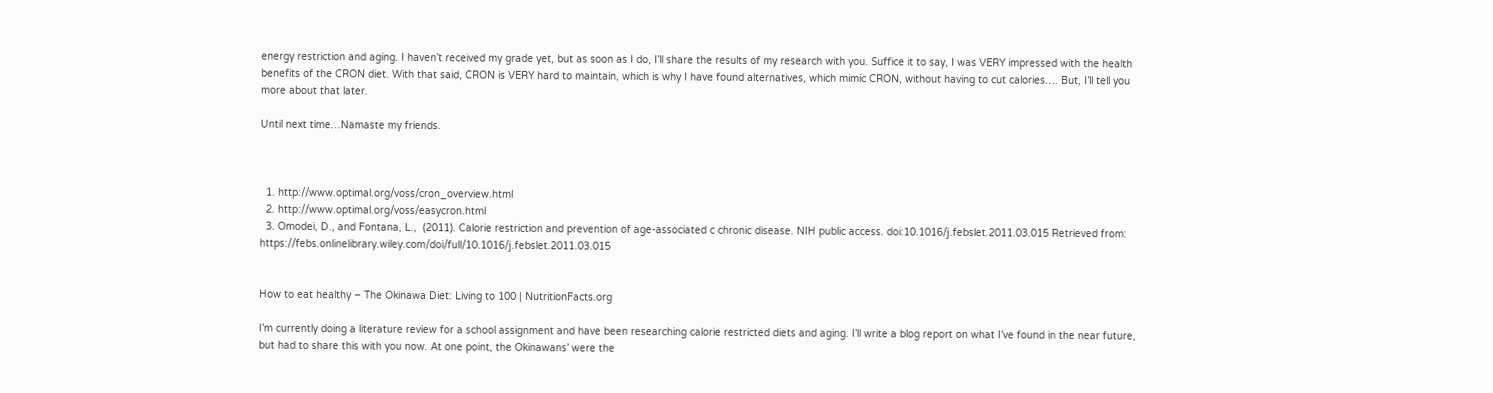energy restriction and aging. I haven’t received my grade yet, but as soon as I do, I’ll share the results of my research with you. Suffice it to say, I was VERY impressed with the health benefits of the CRON diet. With that said, CRON is VERY hard to maintain, which is why I have found alternatives, which mimic CRON, without having to cut calories…. But, I’ll tell you more about that later.

Until next time…Namaste my friends.



  1. http://www.optimal.org/voss/cron_overview.html
  2. http://www.optimal.org/voss/easycron.html
  3. Omodei, D., and Fontana, L.,  (2011). Calorie restriction and prevention of age-associated c chronic disease. NIH public access. doi:10.1016/j.febslet.2011.03.015 Retrieved from: https://febs.onlinelibrary.wiley.com/doi/full/10.1016/j.febslet.2011.03.015


How to eat healthy – The Okinawa Diet: Living to 100 | NutritionFacts.org

I’m currently doing a literature review for a school assignment and have been researching calorie restricted diets and aging. I’ll write a blog report on what I’ve found in the near future, but had to share this with you now. At one point, the Okinawans’ were the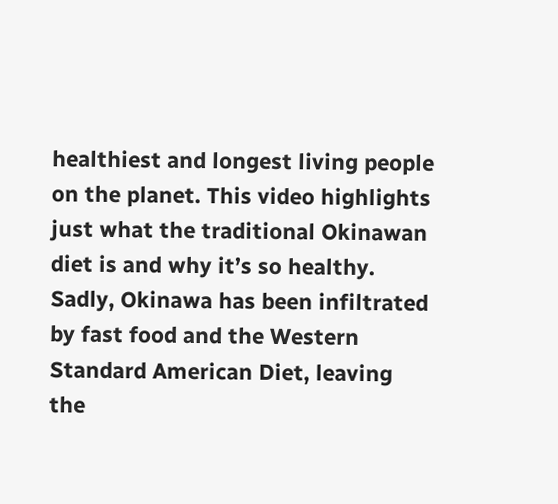healthiest and longest living people on the planet. This video highlights just what the traditional Okinawan diet is and why it’s so healthy. Sadly, Okinawa has been infiltrated by fast food and the Western Standard American Diet, leaving the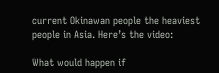current Okinawan people the heaviest people in Asia. Here’s the video:

What would happen if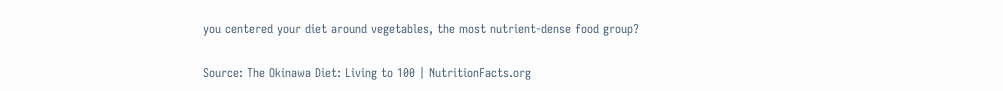you centered your diet around vegetables, the most nutrient-dense food group?

Source: The Okinawa Diet: Living to 100 | NutritionFacts.org